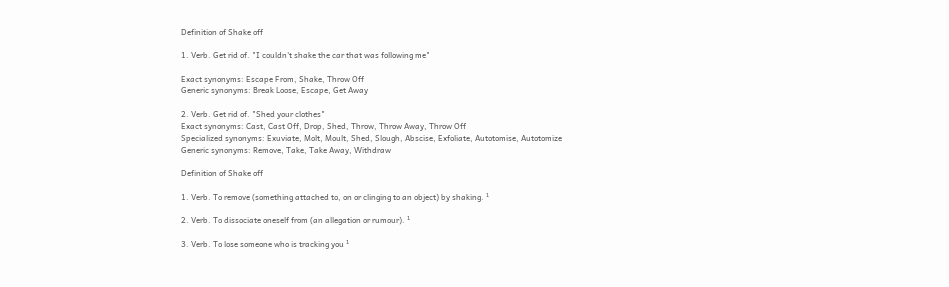Definition of Shake off

1. Verb. Get rid of. "I couldn't shake the car that was following me"

Exact synonyms: Escape From, Shake, Throw Off
Generic synonyms: Break Loose, Escape, Get Away

2. Verb. Get rid of. "Shed your clothes"
Exact synonyms: Cast, Cast Off, Drop, Shed, Throw, Throw Away, Throw Off
Specialized synonyms: Exuviate, Molt, Moult, Shed, Slough, Abscise, Exfoliate, Autotomise, Autotomize
Generic synonyms: Remove, Take, Take Away, Withdraw

Definition of Shake off

1. Verb. To remove (something attached to, on or clinging to an object) by shaking. ¹

2. Verb. To dissociate oneself from (an allegation or rumour). ¹

3. Verb. To lose someone who is tracking you ¹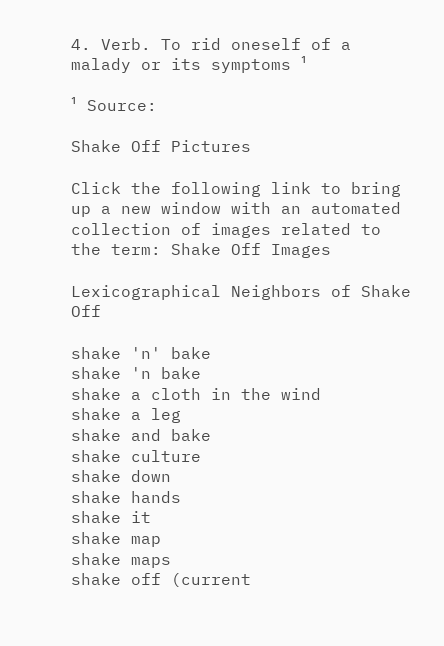4. Verb. To rid oneself of a malady or its symptoms ¹

¹ Source:

Shake Off Pictures

Click the following link to bring up a new window with an automated collection of images related to the term: Shake Off Images

Lexicographical Neighbors of Shake Off

shake 'n' bake
shake 'n bake
shake a cloth in the wind
shake a leg
shake and bake
shake culture
shake down
shake hands
shake it
shake map
shake maps
shake off (current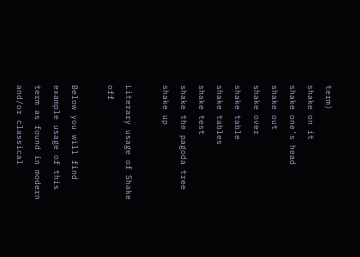term)
shake on it
shake one's head
shake out
shake over
shake table
shake tables
shake test
shake the pagoda tree
shake up

Literary usage of Shake off

Below you will find example usage of this term as found in modern and/or classical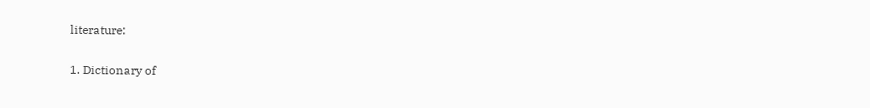literature:

1. Dictionary of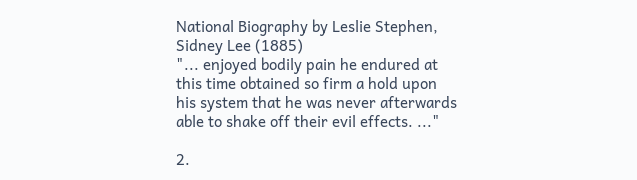National Biography by Leslie Stephen, Sidney Lee (1885)
"... enjoyed bodily pain he endured at this time obtained so firm a hold upon his system that he was never afterwards able to shake off their evil effects. ..."

2.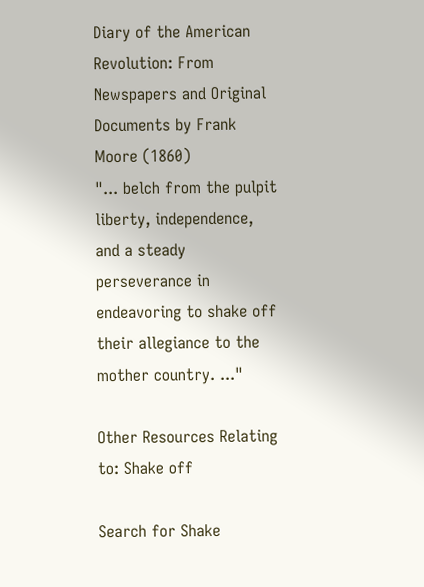Diary of the American Revolution: From Newspapers and Original Documents by Frank Moore (1860)
"... belch from the pulpit liberty, independence, and a steady perseverance in endeavoring to shake off their allegiance to the mother country. ..."

Other Resources Relating to: Shake off

Search for Shake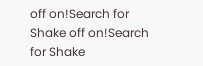off on!Search for Shake off on!Search for Shake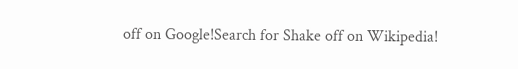off on Google!Search for Shake off on Wikipedia!